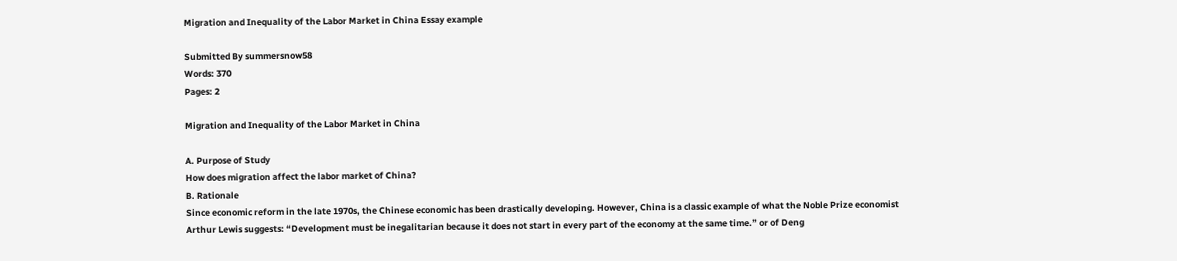Migration and Inequality of the Labor Market in China Essay example

Submitted By summersnow58
Words: 370
Pages: 2

Migration and Inequality of the Labor Market in China

A. Purpose of Study
How does migration affect the labor market of China?
B. Rationale
Since economic reform in the late 1970s, the Chinese economic has been drastically developing. However, China is a classic example of what the Noble Prize economist Arthur Lewis suggests: “Development must be inegalitarian because it does not start in every part of the economy at the same time.” or of Deng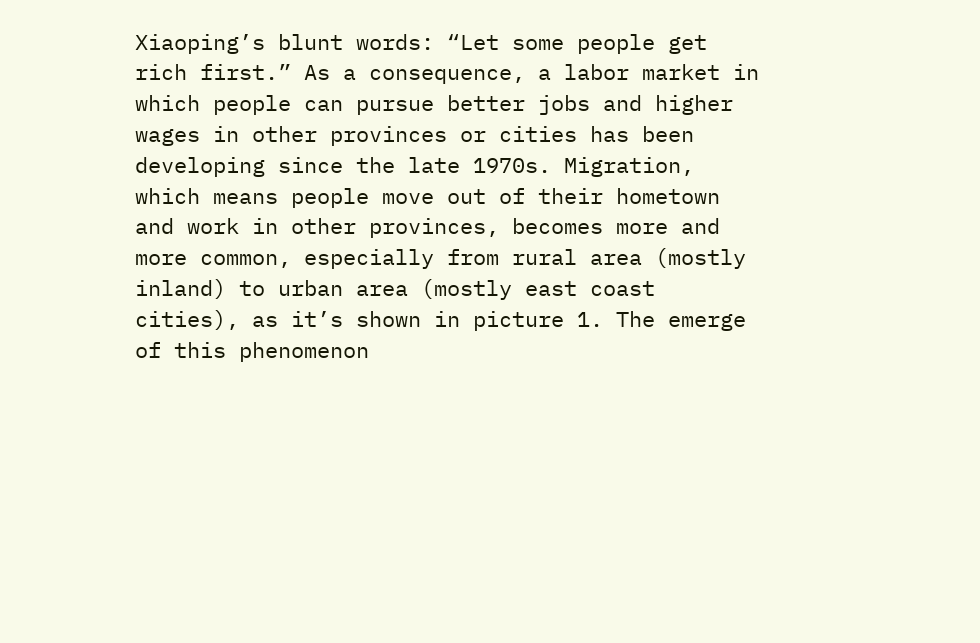Xiaoping’s blunt words: “Let some people get rich first.” As a consequence, a labor market in which people can pursue better jobs and higher wages in other provinces or cities has been developing since the late 1970s. Migration, which means people move out of their hometown and work in other provinces, becomes more and more common, especially from rural area (mostly inland) to urban area (mostly east coast cities), as it’s shown in picture 1. The emerge of this phenomenon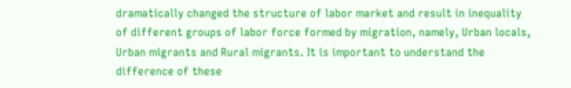dramatically changed the structure of labor market and result in inequality of different groups of labor force formed by migration, namely, Urban locals, Urban migrants and Rural migrants. It is important to understand the difference of these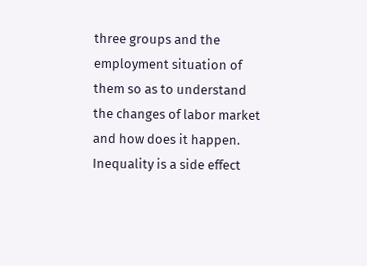three groups and the employment situation of them so as to understand the changes of labor market and how does it happen.
Inequality is a side effect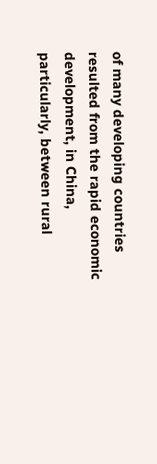of many developing countries resulted from the rapid economic development, in China, particularly, between rural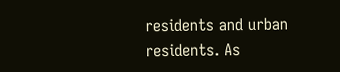residents and urban residents. As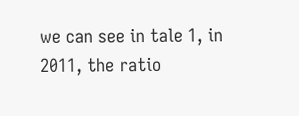we can see in tale 1, in 2011, the ratio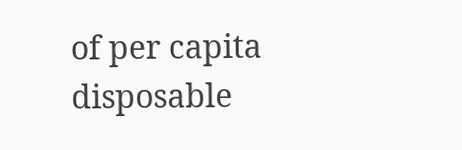of per capita disposable